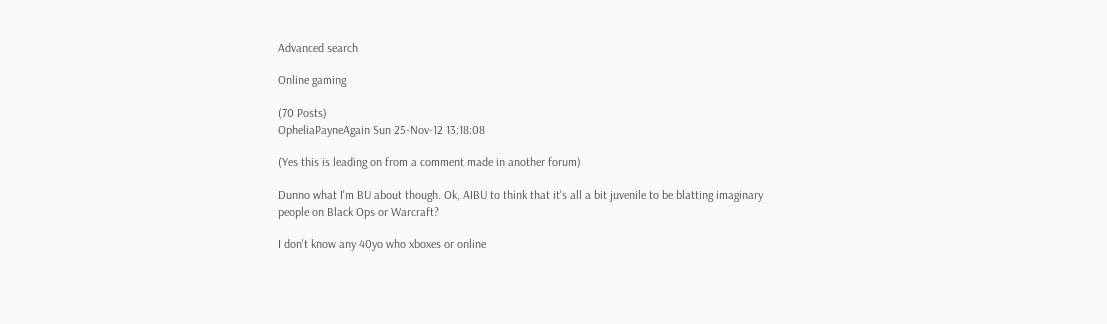Advanced search

Online gaming

(70 Posts)
OpheliaPayneAgain Sun 25-Nov-12 13:18:08

(Yes this is leading on from a comment made in another forum)

Dunno what I'm BU about though. Ok, AIBU to think that it's all a bit juvenile to be blatting imaginary people on Black Ops or Warcraft?

I don't know any 40yo who xboxes or online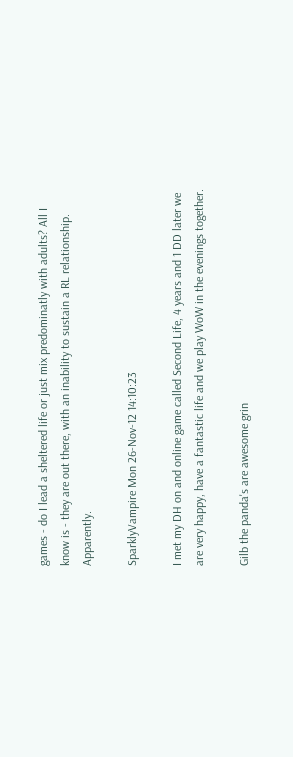games - do I lead a sheltered life or just mix predominatly with adults? All I know is - they are out there, with an inability to sustain a RL relationship. Apparently.

SparklyVampire Mon 26-Nov-12 14:10:23

I met my DH on and online game called Second Life, 4 years and 1 DD later we are very happy, have a fantastic life and we play WoW in the evenings together.

Gilb the panda's are awesome grin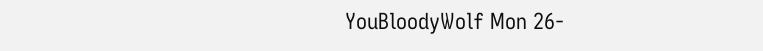YouBloodyWolf Mon 26-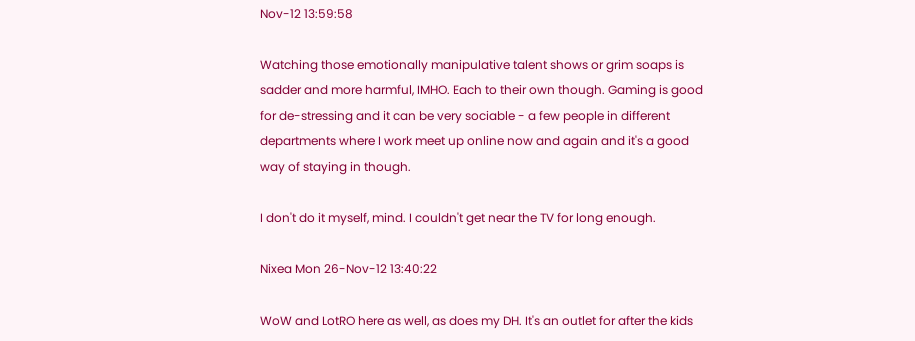Nov-12 13:59:58

Watching those emotionally manipulative talent shows or grim soaps is sadder and more harmful, IMHO. Each to their own though. Gaming is good for de-stressing and it can be very sociable - a few people in different departments where I work meet up online now and again and it's a good way of staying in though.

I don't do it myself, mind. I couldn't get near the TV for long enough.

Nixea Mon 26-Nov-12 13:40:22

WoW and LotRO here as well, as does my DH. It's an outlet for after the kids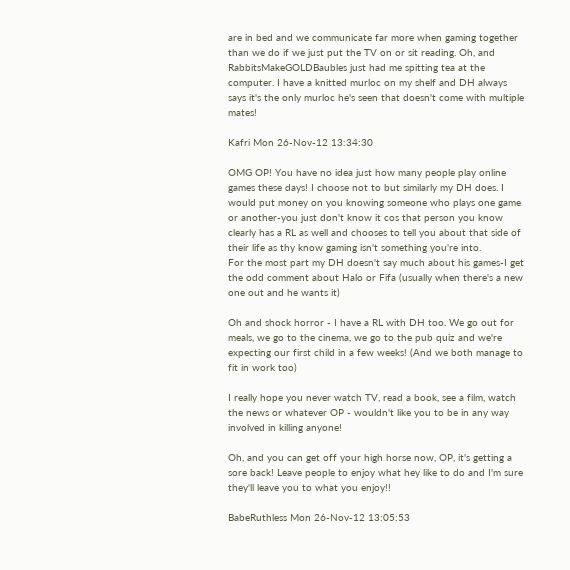are in bed and we communicate far more when gaming together than we do if we just put the TV on or sit reading. Oh, and RabbitsMakeGOLDBaubles just had me spitting tea at the computer. I have a knitted murloc on my shelf and DH always says it's the only murloc he's seen that doesn't come with multiple mates!

Kafri Mon 26-Nov-12 13:34:30

OMG OP! You have no idea just how many people play online games these days! I choose not to but similarly my DH does. I would put money on you knowing someone who plays one game or another-you just don't know it cos that person you know clearly has a RL as well and chooses to tell you about that side of their life as thy know gaming isn't something you're into.
For the most part my DH doesn't say much about his games-I get the odd comment about Halo or Fifa (usually when there's a new one out and he wants it)

Oh and shock horror - I have a RL with DH too. We go out for meals, we go to the cinema, we go to the pub quiz and we're expecting our first child in a few weeks! (And we both manage to fit in work too)

I really hope you never watch TV, read a book, see a film, watch the news or whatever OP - wouldn't like you to be in any way involved in killing anyone!

Oh, and you can get off your high horse now, OP, it's getting a sore back! Leave people to enjoy what hey like to do and I'm sure they'll leave you to what you enjoy!!

BabeRuthless Mon 26-Nov-12 13:05:53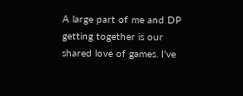A large part of me and DP getting together is our shared love of games. I've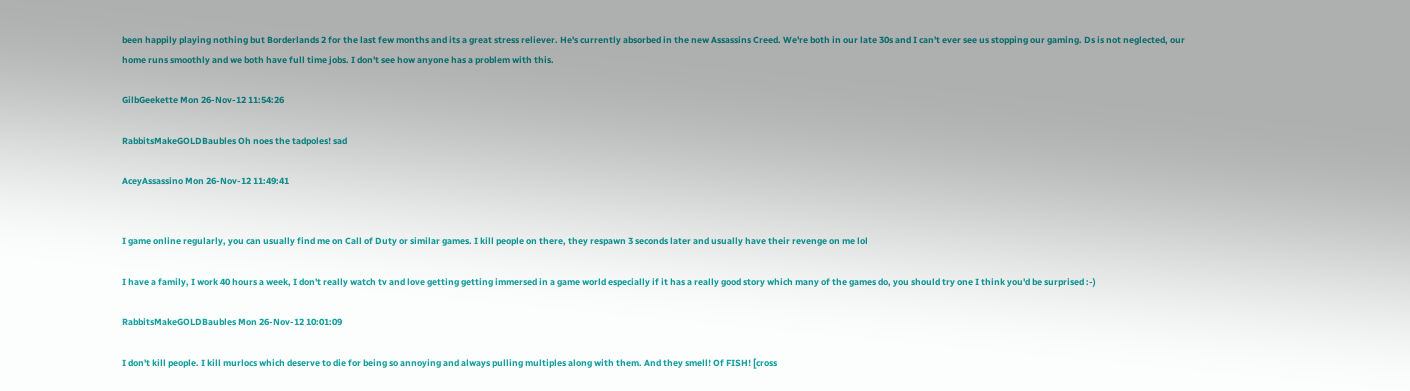been happily playing nothing but Borderlands 2 for the last few months and its a great stress reliever. He's currently absorbed in the new Assassins Creed. We're both in our late 30s and I can't ever see us stopping our gaming. Ds is not neglected, our home runs smoothly and we both have full time jobs. I don't see how anyone has a problem with this.

GilbGeekette Mon 26-Nov-12 11:54:26

RabbitsMakeGOLDBaubles Oh noes the tadpoles! sad

AceyAssassino Mon 26-Nov-12 11:49:41


I game online regularly, you can usually find me on Call of Duty or similar games. I kill people on there, they respawn 3 seconds later and usually have their revenge on me lol

I have a family, I work 40 hours a week, I don't really watch tv and love getting getting immersed in a game world especially if it has a really good story which many of the games do, you should try one I think you'd be surprised :-)

RabbitsMakeGOLDBaubles Mon 26-Nov-12 10:01:09

I don't kill people. I kill murlocs which deserve to die for being so annoying and always pulling multiples along with them. And they smell! Of FISH! [cross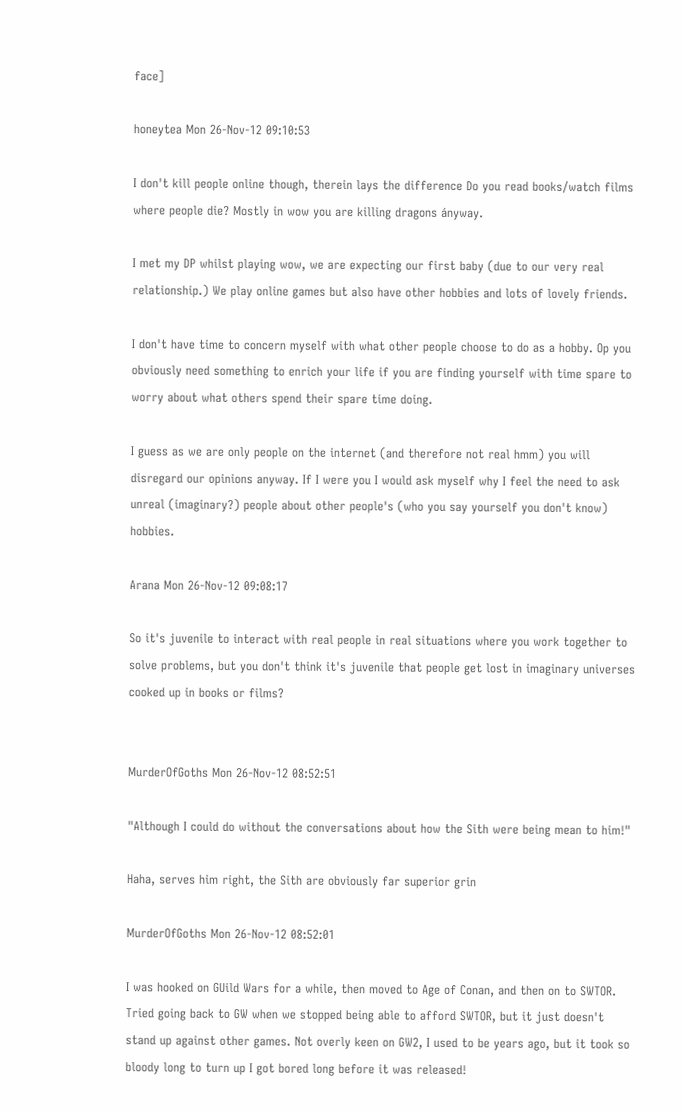face]

honeytea Mon 26-Nov-12 09:10:53

I don't kill people online though, therein lays the difference Do you read books/watch films where people die? Mostly in wow you are killing dragons ányway.

I met my DP whilst playing wow, we are expecting our first baby (due to our very real relationship.) We play online games but also have other hobbies and lots of lovely friends.

I don't have time to concern myself with what other people choose to do as a hobby. Op you obviously need something to enrich your life if you are finding yourself with time spare to worry about what others spend their spare time doing.

I guess as we are only people on the internet (and therefore not real hmm) you will disregard our opinions anyway. If I were you I would ask myself why I feel the need to ask unreal (imaginary?) people about other people's (who you say yourself you don't know) hobbies.

Arana Mon 26-Nov-12 09:08:17

So it's juvenile to interact with real people in real situations where you work together to solve problems, but you don't think it's juvenile that people get lost in imaginary universes cooked up in books or films?


MurderOfGoths Mon 26-Nov-12 08:52:51

"Although I could do without the conversations about how the Sith were being mean to him!"

Haha, serves him right, the Sith are obviously far superior grin

MurderOfGoths Mon 26-Nov-12 08:52:01

I was hooked on GUild Wars for a while, then moved to Age of Conan, and then on to SWTOR. Tried going back to GW when we stopped being able to afford SWTOR, but it just doesn't stand up against other games. Not overly keen on GW2, I used to be years ago, but it took so bloody long to turn up I got bored long before it was released!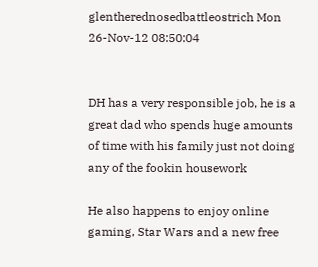glentherednosedbattleostrich Mon 26-Nov-12 08:50:04


DH has a very responsible job, he is a great dad who spends huge amounts of time with his family just not doing any of the fookin housework

He also happens to enjoy online gaming, Star Wars and a new free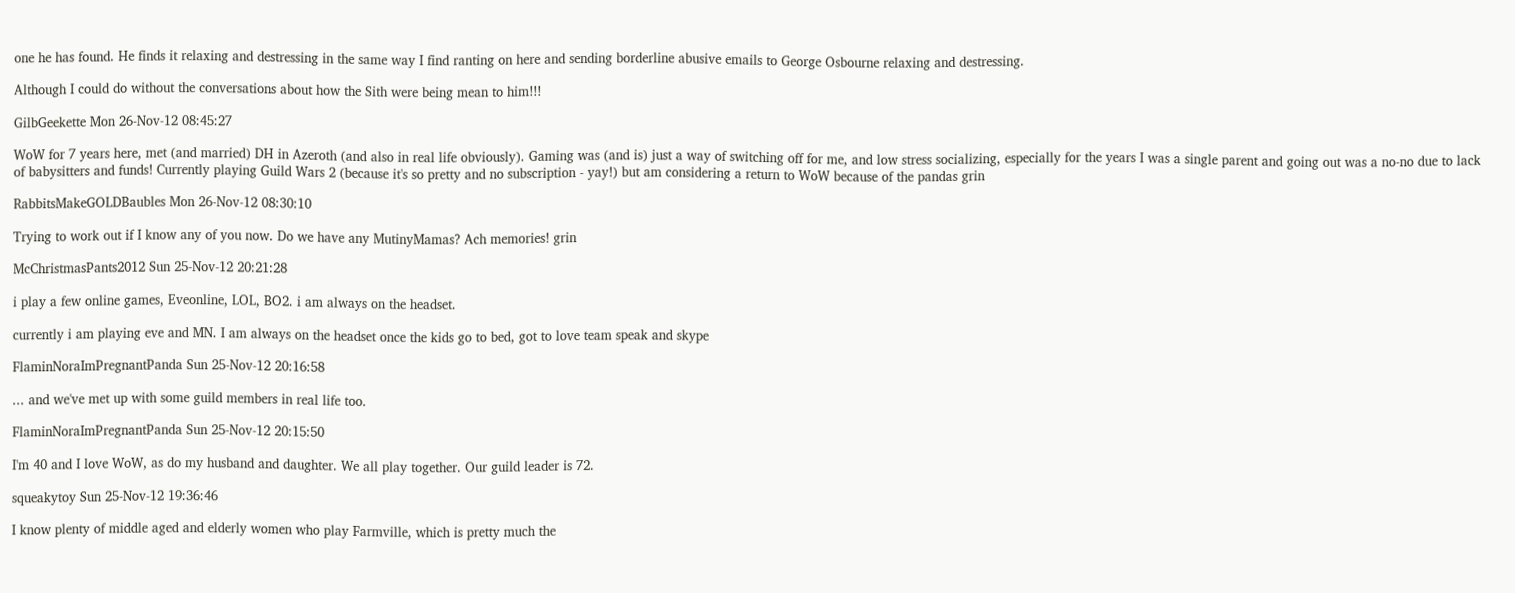one he has found. He finds it relaxing and destressing in the same way I find ranting on here and sending borderline abusive emails to George Osbourne relaxing and destressing.

Although I could do without the conversations about how the Sith were being mean to him!!!

GilbGeekette Mon 26-Nov-12 08:45:27

WoW for 7 years here, met (and married) DH in Azeroth (and also in real life obviously). Gaming was (and is) just a way of switching off for me, and low stress socializing, especially for the years I was a single parent and going out was a no-no due to lack of babysitters and funds! Currently playing Guild Wars 2 (because it's so pretty and no subscription - yay!) but am considering a return to WoW because of the pandas grin

RabbitsMakeGOLDBaubles Mon 26-Nov-12 08:30:10

Trying to work out if I know any of you now. Do we have any MutinyMamas? Ach memories! grin

McChristmasPants2012 Sun 25-Nov-12 20:21:28

i play a few online games, Eveonline, LOL, BO2. i am always on the headset.

currently i am playing eve and MN. I am always on the headset once the kids go to bed, got to love team speak and skype

FlaminNoraImPregnantPanda Sun 25-Nov-12 20:16:58

... and we've met up with some guild members in real life too.

FlaminNoraImPregnantPanda Sun 25-Nov-12 20:15:50

I'm 40 and I love WoW, as do my husband and daughter. We all play together. Our guild leader is 72.

squeakytoy Sun 25-Nov-12 19:36:46

I know plenty of middle aged and elderly women who play Farmville, which is pretty much the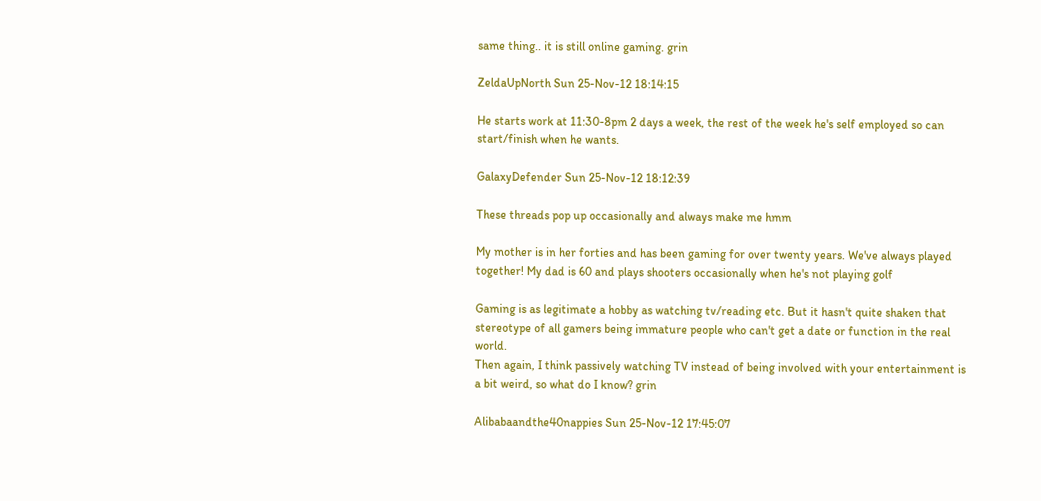same thing.. it is still online gaming. grin

ZeldaUpNorth Sun 25-Nov-12 18:14:15

He starts work at 11:30-8pm 2 days a week, the rest of the week he's self employed so can start/finish when he wants.

GalaxyDefender Sun 25-Nov-12 18:12:39

These threads pop up occasionally and always make me hmm

My mother is in her forties and has been gaming for over twenty years. We've always played together! My dad is 60 and plays shooters occasionally when he's not playing golf

Gaming is as legitimate a hobby as watching tv/reading etc. But it hasn't quite shaken that stereotype of all gamers being immature people who can't get a date or function in the real world.
Then again, I think passively watching TV instead of being involved with your entertainment is a bit weird, so what do I know? grin

Alibabaandthe40nappies Sun 25-Nov-12 17:45:07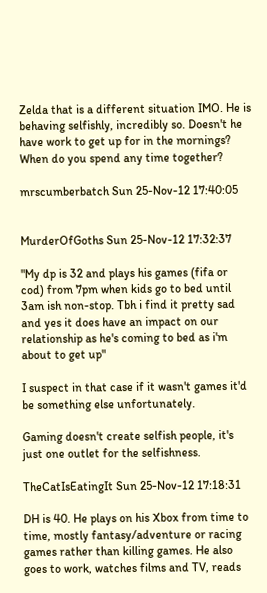Zelda that is a different situation IMO. He is behaving selfishly, incredibly so. Doesn't he have work to get up for in the mornings? When do you spend any time together?

mrscumberbatch Sun 25-Nov-12 17:40:05


MurderOfGoths Sun 25-Nov-12 17:32:37

"My dp is 32 and plays his games (fifa or cod) from 7pm when kids go to bed until 3am ish non-stop. Tbh i find it pretty sad and yes it does have an impact on our relationship as he's coming to bed as i'm about to get up"

I suspect in that case if it wasn't games it'd be something else unfortunately.

Gaming doesn't create selfish people, it's just one outlet for the selfishness.

TheCatIsEatingIt Sun 25-Nov-12 17:18:31

DH is 40. He plays on his Xbox from time to time, mostly fantasy/adventure or racing games rather than killing games. He also goes to work, watches films and TV, reads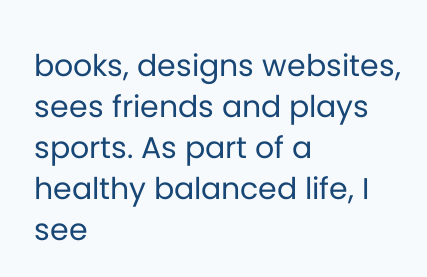books, designs websites, sees friends and plays sports. As part of a healthy balanced life, I see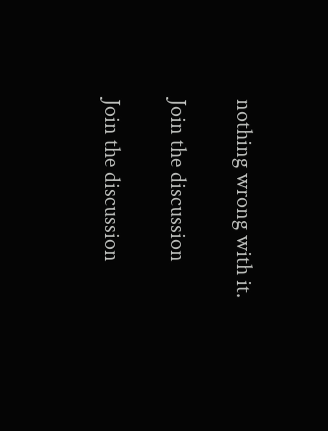nothing wrong with it.

Join the discussion

Join the discussion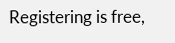Registering is free,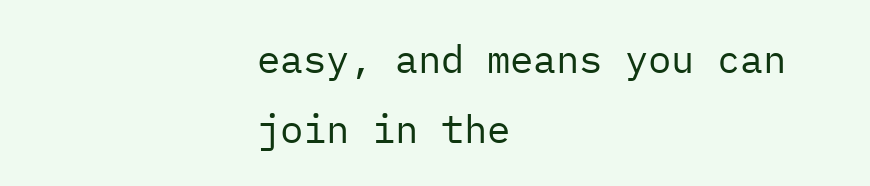easy, and means you can join in the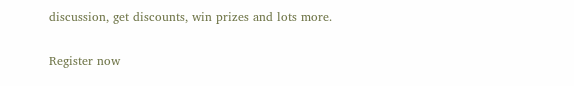discussion, get discounts, win prizes and lots more.

Register now